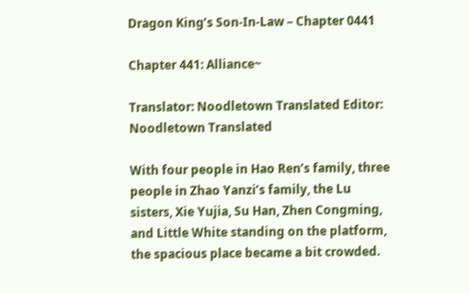Dragon King’s Son-In-Law – Chapter 0441

Chapter 441: Alliance~

Translator: Noodletown Translated Editor: Noodletown Translated

With four people in Hao Ren’s family, three people in Zhao Yanzi’s family, the Lu sisters, Xie Yujia, Su Han, Zhen Congming, and Little White standing on the platform, the spacious place became a bit crowded.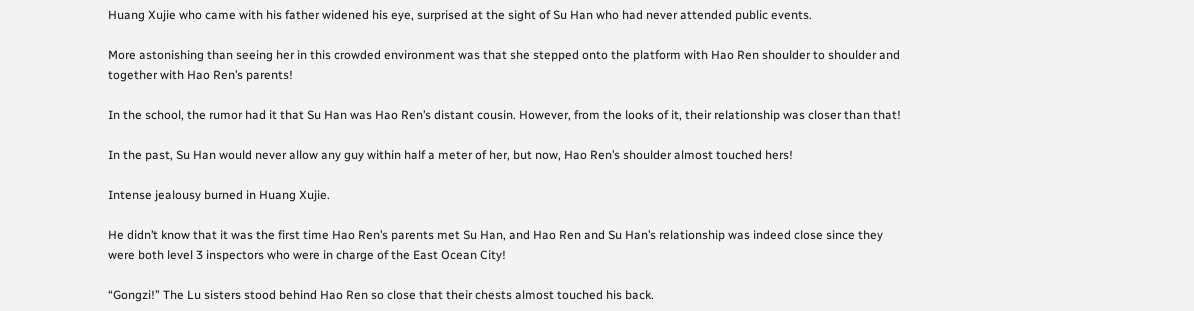Huang Xujie who came with his father widened his eye, surprised at the sight of Su Han who had never attended public events.

More astonishing than seeing her in this crowded environment was that she stepped onto the platform with Hao Ren shoulder to shoulder and together with Hao Ren’s parents!

In the school, the rumor had it that Su Han was Hao Ren’s distant cousin. However, from the looks of it, their relationship was closer than that!

In the past, Su Han would never allow any guy within half a meter of her, but now, Hao Ren’s shoulder almost touched hers!

Intense jealousy burned in Huang Xujie.

He didn’t know that it was the first time Hao Ren’s parents met Su Han, and Hao Ren and Su Han’s relationship was indeed close since they were both level 3 inspectors who were in charge of the East Ocean City!

“Gongzi!” The Lu sisters stood behind Hao Ren so close that their chests almost touched his back.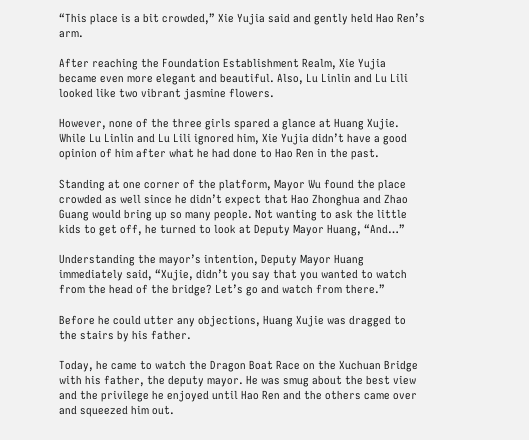“This place is a bit crowded,” Xie Yujia said and gently held Hao Ren’s arm.

After reaching the Foundation Establishment Realm, Xie Yujia became even more elegant and beautiful. Also, Lu Linlin and Lu Lili looked like two vibrant jasmine flowers.

However, none of the three girls spared a glance at Huang Xujie. While Lu Linlin and Lu Lili ignored him, Xie Yujia didn’t have a good opinion of him after what he had done to Hao Ren in the past.

Standing at one corner of the platform, Mayor Wu found the place crowded as well since he didn’t expect that Hao Zhonghua and Zhao Guang would bring up so many people. Not wanting to ask the little kids to get off, he turned to look at Deputy Mayor Huang, “And…”

Understanding the mayor’s intention, Deputy Mayor Huang immediately said, “Xujie, didn’t you say that you wanted to watch from the head of the bridge? Let’s go and watch from there.”

Before he could utter any objections, Huang Xujie was dragged to the stairs by his father.

Today, he came to watch the Dragon Boat Race on the Xuchuan Bridge with his father, the deputy mayor. He was smug about the best view and the privilege he enjoyed until Hao Ren and the others came over and squeezed him out.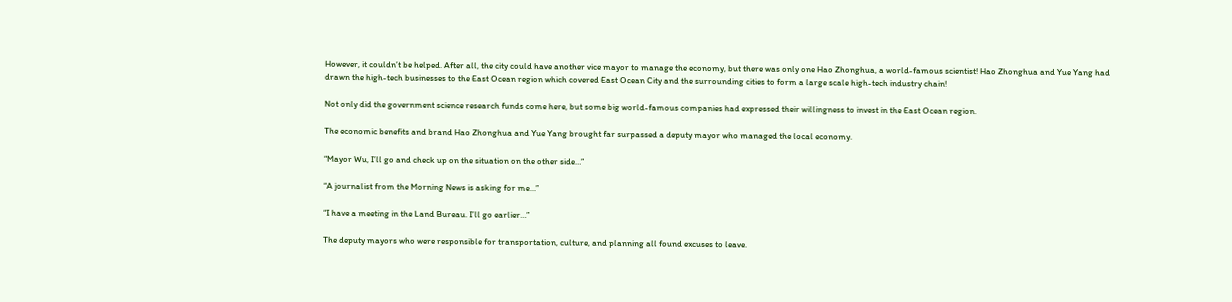However, it couldn’t be helped. After all, the city could have another vice mayor to manage the economy, but there was only one Hao Zhonghua, a world-famous scientist! Hao Zhonghua and Yue Yang had drawn the high-tech businesses to the East Ocean region which covered East Ocean City and the surrounding cities to form a large scale high-tech industry chain!

Not only did the government science research funds come here, but some big world-famous companies had expressed their willingness to invest in the East Ocean region.

The economic benefits and brand Hao Zhonghua and Yue Yang brought far surpassed a deputy mayor who managed the local economy.

“Mayor Wu, I’ll go and check up on the situation on the other side…”

“A journalist from the Morning News is asking for me…”

“I have a meeting in the Land Bureau. I’ll go earlier…”

The deputy mayors who were responsible for transportation, culture, and planning all found excuses to leave.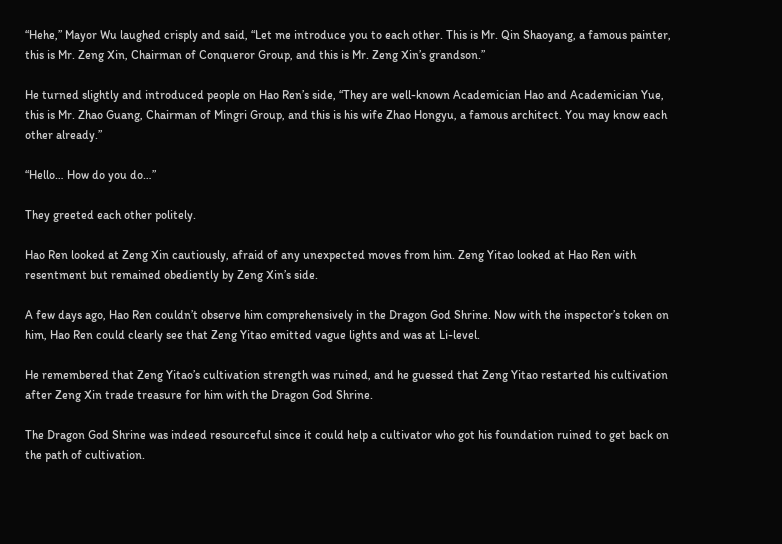“Hehe,” Mayor Wu laughed crisply and said, “Let me introduce you to each other. This is Mr. Qin Shaoyang, a famous painter, this is Mr. Zeng Xin, Chairman of Conqueror Group, and this is Mr. Zeng Xin’s grandson.”

He turned slightly and introduced people on Hao Ren’s side, “They are well-known Academician Hao and Academician Yue, this is Mr. Zhao Guang, Chairman of Mingri Group, and this is his wife Zhao Hongyu, a famous architect. You may know each other already.”

“Hello… How do you do…”

They greeted each other politely.

Hao Ren looked at Zeng Xin cautiously, afraid of any unexpected moves from him. Zeng Yitao looked at Hao Ren with resentment but remained obediently by Zeng Xin’s side.

A few days ago, Hao Ren couldn’t observe him comprehensively in the Dragon God Shrine. Now with the inspector’s token on him, Hao Ren could clearly see that Zeng Yitao emitted vague lights and was at Li-level.

He remembered that Zeng Yitao’s cultivation strength was ruined, and he guessed that Zeng Yitao restarted his cultivation after Zeng Xin trade treasure for him with the Dragon God Shrine.

The Dragon God Shrine was indeed resourceful since it could help a cultivator who got his foundation ruined to get back on the path of cultivation.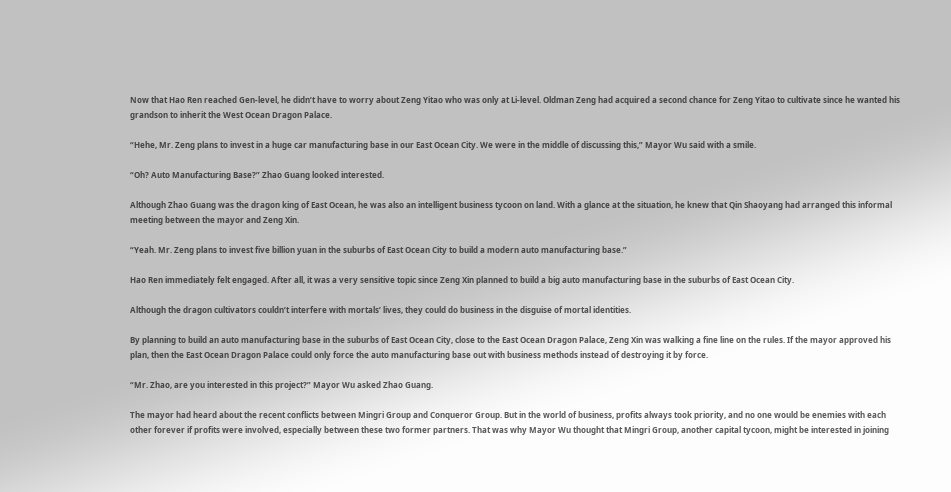Now that Hao Ren reached Gen-level, he didn’t have to worry about Zeng Yitao who was only at Li-level. Oldman Zeng had acquired a second chance for Zeng Yitao to cultivate since he wanted his grandson to inherit the West Ocean Dragon Palace.

“Hehe, Mr. Zeng plans to invest in a huge car manufacturing base in our East Ocean City. We were in the middle of discussing this,” Mayor Wu said with a smile.

“Oh? Auto Manufacturing Base?” Zhao Guang looked interested.

Although Zhao Guang was the dragon king of East Ocean, he was also an intelligent business tycoon on land. With a glance at the situation, he knew that Qin Shaoyang had arranged this informal meeting between the mayor and Zeng Xin.

“Yeah. Mr. Zeng plans to invest five billion yuan in the suburbs of East Ocean City to build a modern auto manufacturing base.”

Hao Ren immediately felt engaged. After all, it was a very sensitive topic since Zeng Xin planned to build a big auto manufacturing base in the suburbs of East Ocean City.

Although the dragon cultivators couldn’t interfere with mortals’ lives, they could do business in the disguise of mortal identities.

By planning to build an auto manufacturing base in the suburbs of East Ocean City, close to the East Ocean Dragon Palace, Zeng Xin was walking a fine line on the rules. If the mayor approved his plan, then the East Ocean Dragon Palace could only force the auto manufacturing base out with business methods instead of destroying it by force.

“Mr. Zhao, are you interested in this project?” Mayor Wu asked Zhao Guang.

The mayor had heard about the recent conflicts between Mingri Group and Conqueror Group. But in the world of business, profits always took priority, and no one would be enemies with each other forever if profits were involved, especially between these two former partners. That was why Mayor Wu thought that Mingri Group, another capital tycoon, might be interested in joining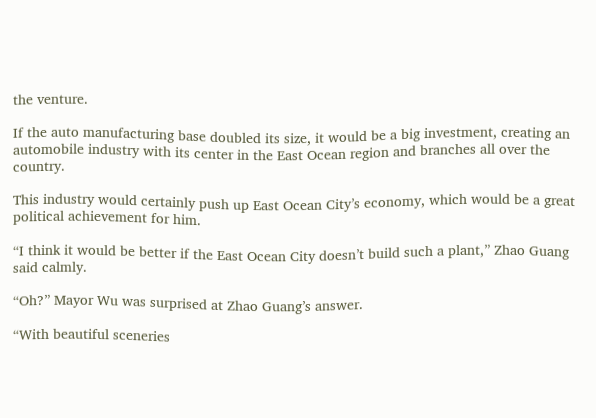the venture.

If the auto manufacturing base doubled its size, it would be a big investment, creating an automobile industry with its center in the East Ocean region and branches all over the country.

This industry would certainly push up East Ocean City’s economy, which would be a great political achievement for him.

“I think it would be better if the East Ocean City doesn’t build such a plant,” Zhao Guang said calmly.

“Oh?” Mayor Wu was surprised at Zhao Guang’s answer.

“With beautiful sceneries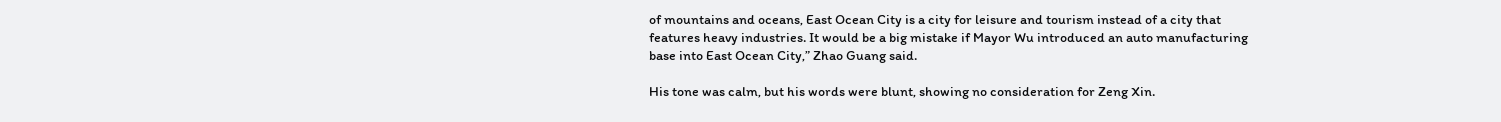of mountains and oceans, East Ocean City is a city for leisure and tourism instead of a city that features heavy industries. It would be a big mistake if Mayor Wu introduced an auto manufacturing base into East Ocean City,” Zhao Guang said.

His tone was calm, but his words were blunt, showing no consideration for Zeng Xin.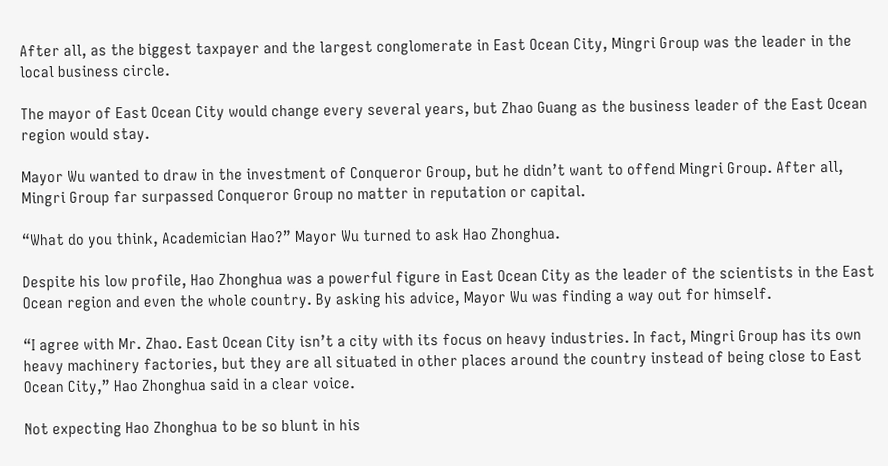After all, as the biggest taxpayer and the largest conglomerate in East Ocean City, Mingri Group was the leader in the local business circle.

The mayor of East Ocean City would change every several years, but Zhao Guang as the business leader of the East Ocean region would stay.

Mayor Wu wanted to draw in the investment of Conqueror Group, but he didn’t want to offend Mingri Group. After all, Mingri Group far surpassed Conqueror Group no matter in reputation or capital.

“What do you think, Academician Hao?” Mayor Wu turned to ask Hao Zhonghua.

Despite his low profile, Hao Zhonghua was a powerful figure in East Ocean City as the leader of the scientists in the East Ocean region and even the whole country. By asking his advice, Mayor Wu was finding a way out for himself.

“I agree with Mr. Zhao. East Ocean City isn’t a city with its focus on heavy industries. In fact, Mingri Group has its own heavy machinery factories, but they are all situated in other places around the country instead of being close to East Ocean City,” Hao Zhonghua said in a clear voice.

Not expecting Hao Zhonghua to be so blunt in his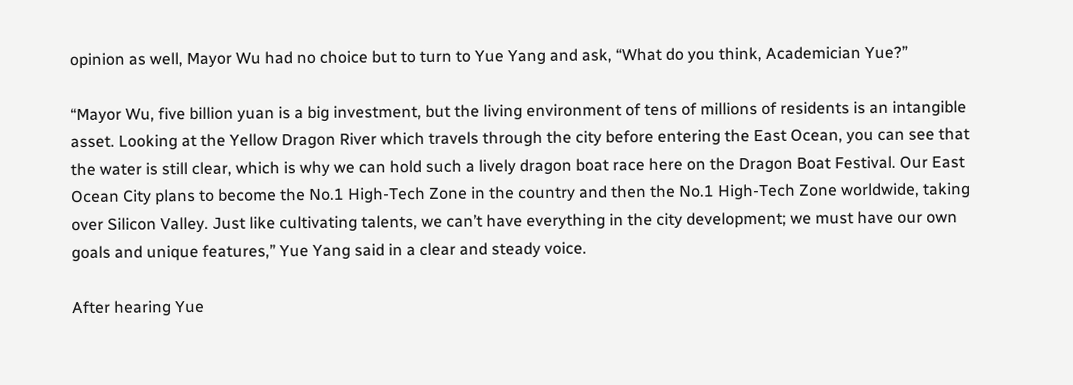opinion as well, Mayor Wu had no choice but to turn to Yue Yang and ask, “What do you think, Academician Yue?”

“Mayor Wu, five billion yuan is a big investment, but the living environment of tens of millions of residents is an intangible asset. Looking at the Yellow Dragon River which travels through the city before entering the East Ocean, you can see that the water is still clear, which is why we can hold such a lively dragon boat race here on the Dragon Boat Festival. Our East Ocean City plans to become the No.1 High-Tech Zone in the country and then the No.1 High-Tech Zone worldwide, taking over Silicon Valley. Just like cultivating talents, we can’t have everything in the city development; we must have our own goals and unique features,” Yue Yang said in a clear and steady voice.

After hearing Yue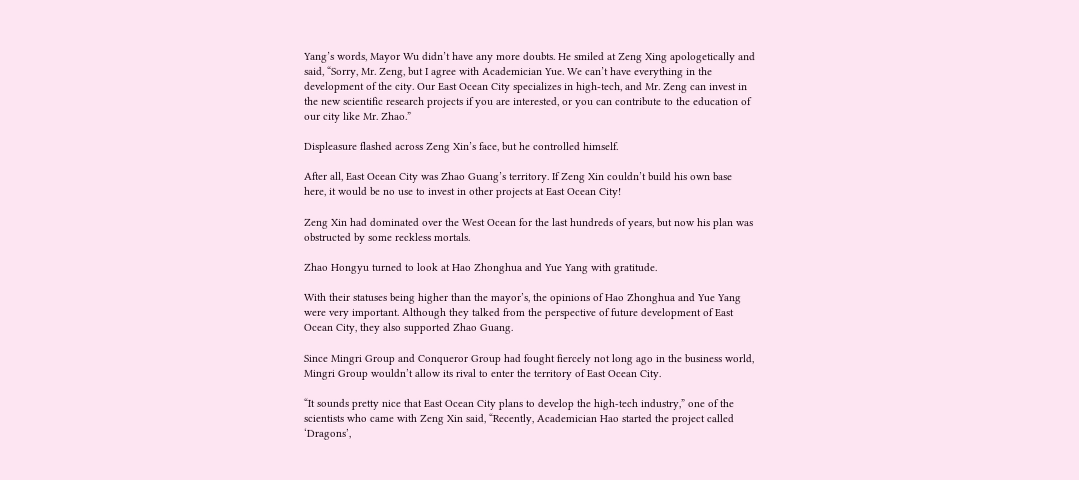Yang’s words, Mayor Wu didn’t have any more doubts. He smiled at Zeng Xing apologetically and said, “Sorry, Mr. Zeng, but I agree with Academician Yue. We can’t have everything in the development of the city. Our East Ocean City specializes in high-tech, and Mr. Zeng can invest in the new scientific research projects if you are interested, or you can contribute to the education of our city like Mr. Zhao.”

Displeasure flashed across Zeng Xin’s face, but he controlled himself.

After all, East Ocean City was Zhao Guang’s territory. If Zeng Xin couldn’t build his own base here, it would be no use to invest in other projects at East Ocean City!

Zeng Xin had dominated over the West Ocean for the last hundreds of years, but now his plan was obstructed by some reckless mortals.

Zhao Hongyu turned to look at Hao Zhonghua and Yue Yang with gratitude.

With their statuses being higher than the mayor’s, the opinions of Hao Zhonghua and Yue Yang were very important. Although they talked from the perspective of future development of East Ocean City, they also supported Zhao Guang.

Since Mingri Group and Conqueror Group had fought fiercely not long ago in the business world, Mingri Group wouldn’t allow its rival to enter the territory of East Ocean City.

“It sounds pretty nice that East Ocean City plans to develop the high-tech industry,” one of the scientists who came with Zeng Xin said, “Recently, Academician Hao started the project called ‘Dragons’,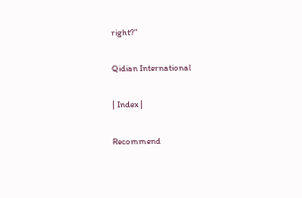right?”

Qidian International

| Index |

Recommend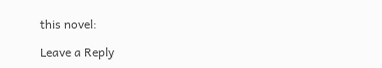this novel:

Leave a Reply